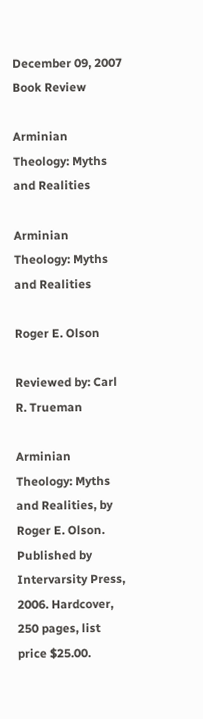December 09, 2007 Book Review

Arminian Theology: Myths and Realities

Arminian Theology: Myths and Realities

Roger E. Olson

Reviewed by: Carl R. Trueman

Arminian Theology: Myths and Realities, by Roger E. Olson. Published by Intervarsity Press, 2006. Hardcover, 250 pages, list price $25.00.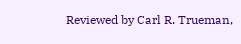Reviewed by Carl R. Trueman,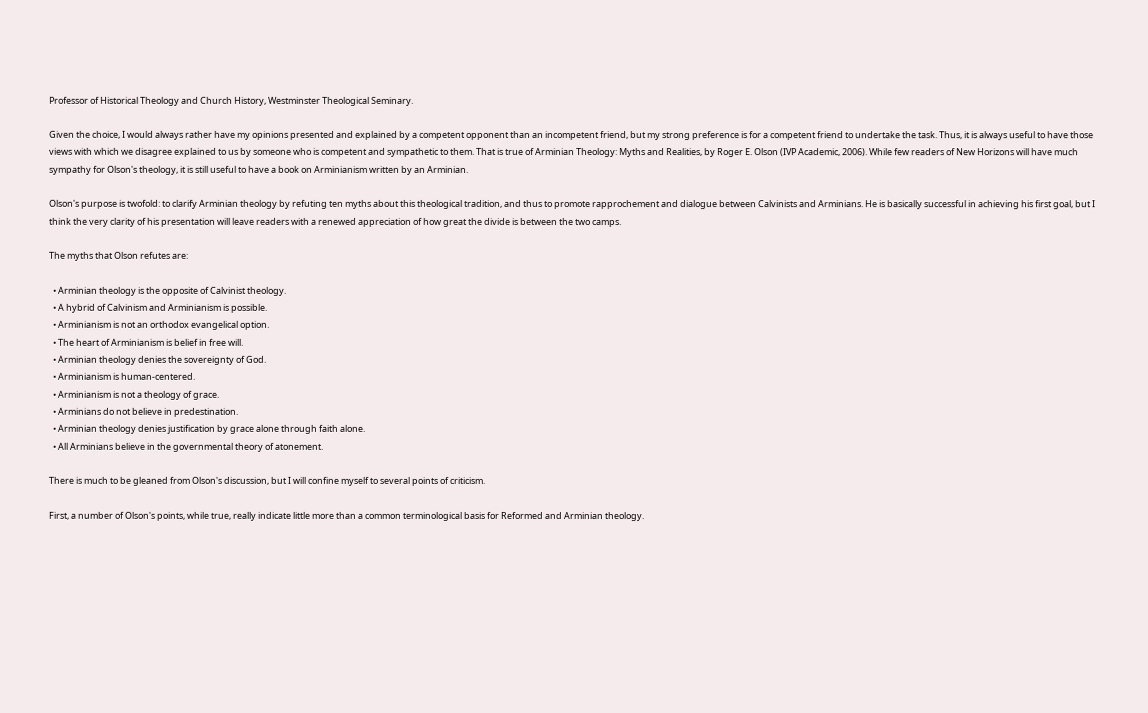Professor of Historical Theology and Church History, Westminster Theological Seminary.

Given the choice, I would always rather have my opinions presented and explained by a competent opponent than an incompetent friend, but my strong preference is for a competent friend to undertake the task. Thus, it is always useful to have those views with which we disagree explained to us by someone who is competent and sympathetic to them. That is true of Arminian Theology: Myths and Realities, by Roger E. Olson (IVP Academic, 2006). While few readers of New Horizons will have much sympathy for Olson's theology, it is still useful to have a book on Arminianism written by an Arminian.

Olson's purpose is twofold: to clarify Arminian theology by refuting ten myths about this theological tradition, and thus to promote rapprochement and dialogue between Calvinists and Arminians. He is basically successful in achieving his first goal, but I think the very clarity of his presentation will leave readers with a renewed appreciation of how great the divide is between the two camps.

The myths that Olson refutes are:

  • Arminian theology is the opposite of Calvinist theology.
  • A hybrid of Calvinism and Arminianism is possible.
  • Arminianism is not an orthodox evangelical option.
  • The heart of Arminianism is belief in free will.
  • Arminian theology denies the sovereignty of God.
  • Arminianism is human-centered.
  • Arminianism is not a theology of grace.
  • Arminians do not believe in predestination.
  • Arminian theology denies justification by grace alone through faith alone.
  • All Arminians believe in the governmental theory of atonement.

There is much to be gleaned from Olson's discussion, but I will confine myself to several points of criticism.

First, a number of Olson's points, while true, really indicate little more than a common terminological basis for Reformed and Arminian theology.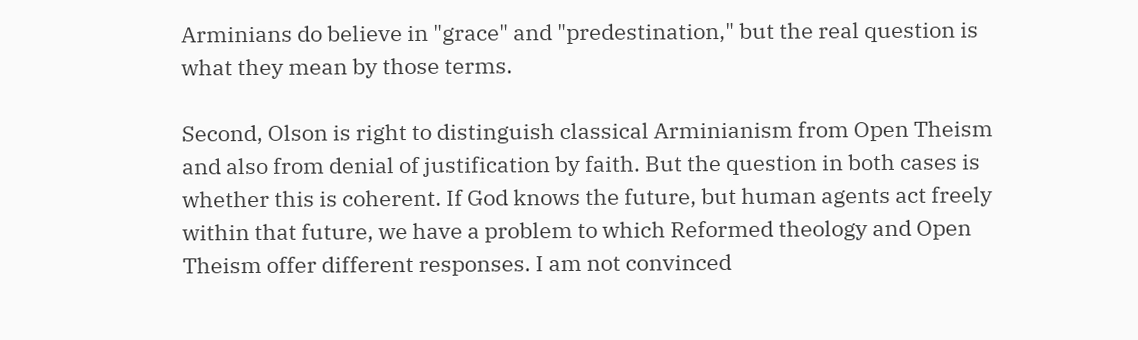Arminians do believe in "grace" and "predestination," but the real question is what they mean by those terms.

Second, Olson is right to distinguish classical Arminianism from Open Theism and also from denial of justification by faith. But the question in both cases is whether this is coherent. If God knows the future, but human agents act freely within that future, we have a problem to which Reformed theology and Open Theism offer different responses. I am not convinced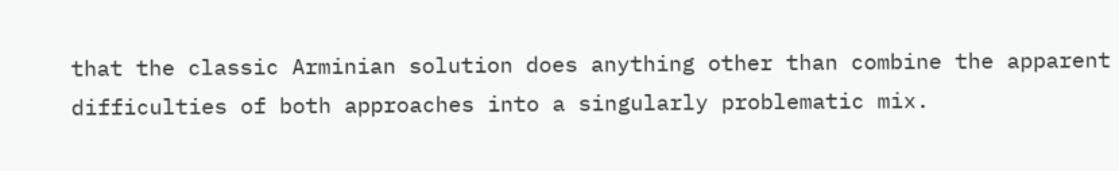that the classic Arminian solution does anything other than combine the apparent difficulties of both approaches into a singularly problematic mix.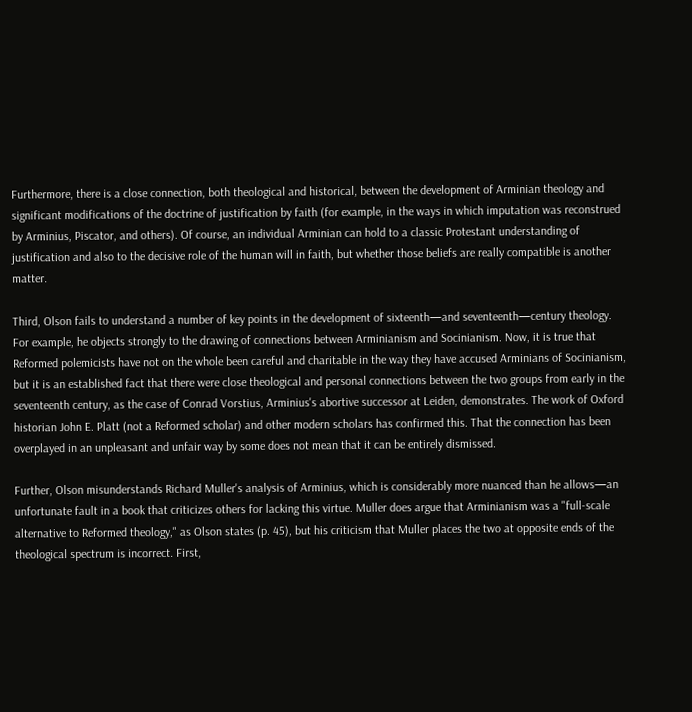Furthermore, there is a close connection, both theological and historical, between the development of Arminian theology and significant modifications of the doctrine of justification by faith (for example, in the ways in which imputation was reconstrued by Arminius, Piscator, and others). Of course, an individual Arminian can hold to a classic Protestant understanding of justification and also to the decisive role of the human will in faith, but whether those beliefs are really compatible is another matter.

Third, Olson fails to understand a number of key points in the development of sixteenth—and seventeenth—century theology. For example, he objects strongly to the drawing of connections between Arminianism and Socinianism. Now, it is true that Reformed polemicists have not on the whole been careful and charitable in the way they have accused Arminians of Socinianism, but it is an established fact that there were close theological and personal connections between the two groups from early in the seventeenth century, as the case of Conrad Vorstius, Arminius's abortive successor at Leiden, demonstrates. The work of Oxford historian John E. Platt (not a Reformed scholar) and other modern scholars has confirmed this. That the connection has been overplayed in an unpleasant and unfair way by some does not mean that it can be entirely dismissed.

Further, Olson misunderstands Richard Muller's analysis of Arminius, which is considerably more nuanced than he allows—an unfortunate fault in a book that criticizes others for lacking this virtue. Muller does argue that Arminianism was a "full-scale alternative to Reformed theology," as Olson states (p. 45), but his criticism that Muller places the two at opposite ends of the theological spectrum is incorrect. First,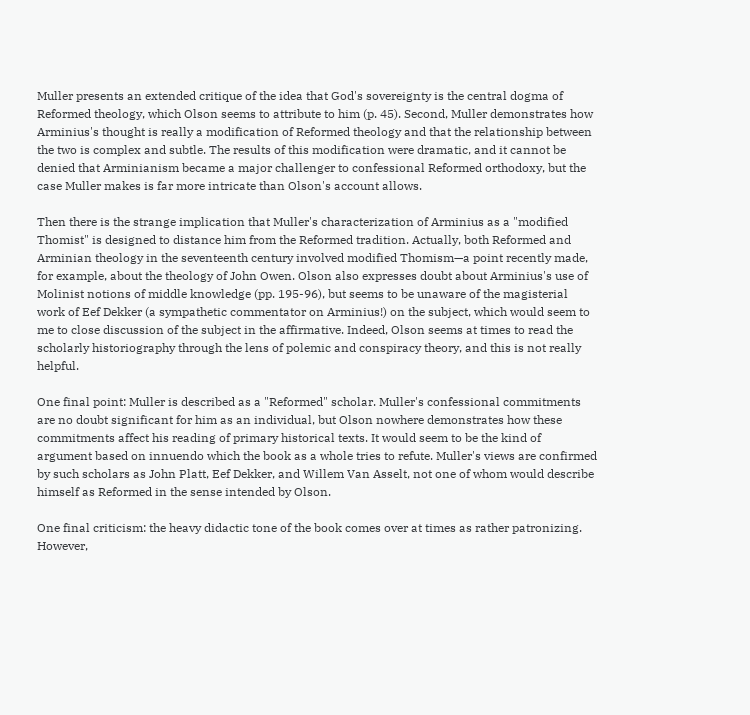Muller presents an extended critique of the idea that God's sovereignty is the central dogma of Reformed theology, which Olson seems to attribute to him (p. 45). Second, Muller demonstrates how Arminius's thought is really a modification of Reformed theology and that the relationship between the two is complex and subtle. The results of this modification were dramatic, and it cannot be denied that Arminianism became a major challenger to confessional Reformed orthodoxy, but the case Muller makes is far more intricate than Olson's account allows.

Then there is the strange implication that Muller's characterization of Arminius as a "modified Thomist" is designed to distance him from the Reformed tradition. Actually, both Reformed and Arminian theology in the seventeenth century involved modified Thomism—a point recently made, for example, about the theology of John Owen. Olson also expresses doubt about Arminius's use of Molinist notions of middle knowledge (pp. 195-96), but seems to be unaware of the magisterial work of Eef Dekker (a sympathetic commentator on Arminius!) on the subject, which would seem to me to close discussion of the subject in the affirmative. Indeed, Olson seems at times to read the scholarly historiography through the lens of polemic and conspiracy theory, and this is not really helpful.

One final point: Muller is described as a "Reformed" scholar. Muller's confessional commitments are no doubt significant for him as an individual, but Olson nowhere demonstrates how these commitments affect his reading of primary historical texts. It would seem to be the kind of argument based on innuendo which the book as a whole tries to refute. Muller's views are confirmed by such scholars as John Platt, Eef Dekker, and Willem Van Asselt, not one of whom would describe himself as Reformed in the sense intended by Olson.

One final criticism: the heavy didactic tone of the book comes over at times as rather patronizing. However,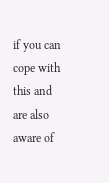if you can cope with this and are also aware of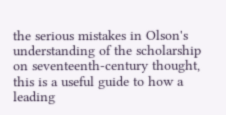the serious mistakes in Olson's understanding of the scholarship on seventeenth-century thought, this is a useful guide to how a leading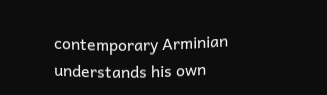contemporary Arminian understands his own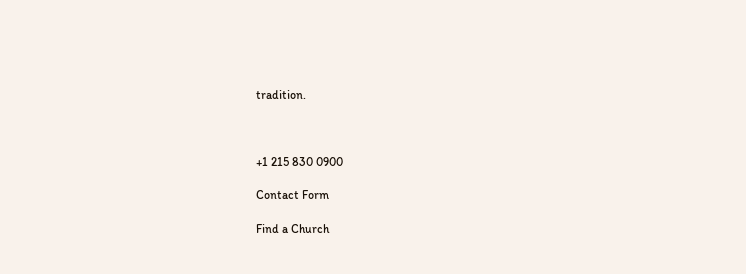tradition.



+1 215 830 0900

Contact Form

Find a Church